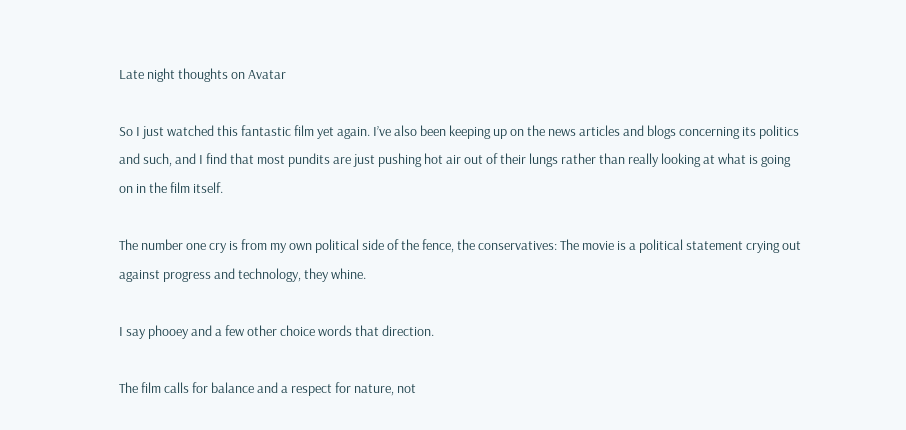Late night thoughts on Avatar

So I just watched this fantastic film yet again. I’ve also been keeping up on the news articles and blogs concerning its politics and such, and I find that most pundits are just pushing hot air out of their lungs rather than really looking at what is going on in the film itself.

The number one cry is from my own political side of the fence, the conservatives: The movie is a political statement crying out against progress and technology, they whine.

I say phooey and a few other choice words that direction.

The film calls for balance and a respect for nature, not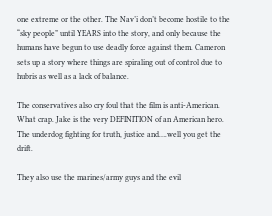one extreme or the other. The Nav’i don’t become hostile to the “sky people” until YEARS into the story, and only because the humans have begun to use deadly force against them. Cameron sets up a story where things are spiraling out of control due to hubris as well as a lack of balance.

The conservatives also cry foul that the film is anti-American. What crap. Jake is the very DEFINITION of an American hero. The underdog fighting for truth, justice and….well you get the drift.

They also use the marines/army guys and the evil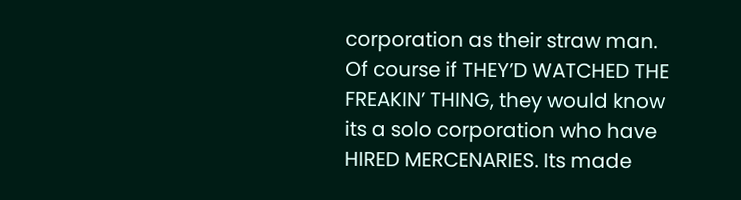corporation as their straw man. Of course if THEY’D WATCHED THE FREAKIN’ THING, they would know its a solo corporation who have HIRED MERCENARIES. Its made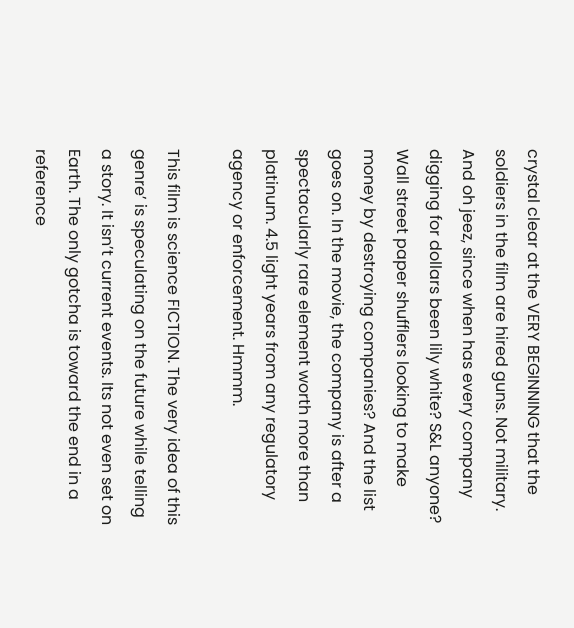crystal clear at the VERY BEGINNING that the soldiers in the film are hired guns. Not military. And oh jeez, since when has every company digging for dollars been lily white? S&L anyone? Wall street paper shufflers looking to make money by destroying companies? And the list goes on. In the movie, the company is after a spectacularly rare element worth more than platinum. 4.5 light years from any regulatory agency or enforcement. Hmmm.

This film is science FICTION. The very idea of this genre’ is speculating on the future while telling a story. It isn’t current events. Its not even set on Earth. The only gotcha is toward the end in a reference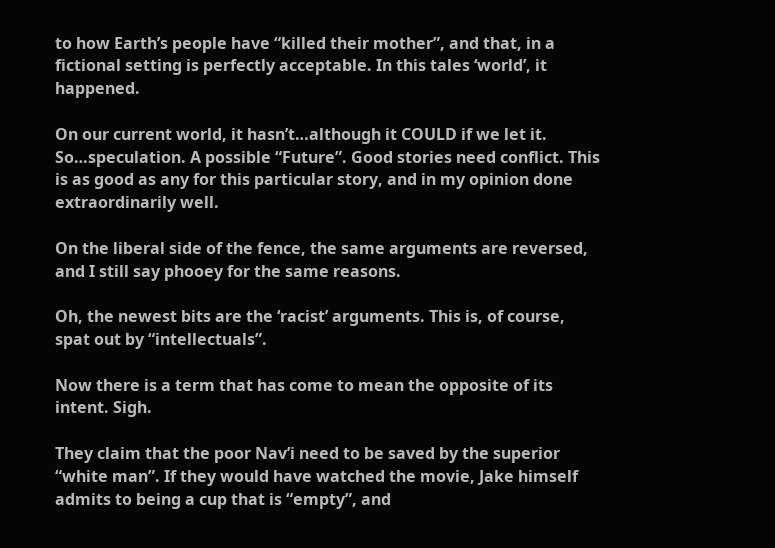to how Earth’s people have “killed their mother”, and that, in a fictional setting is perfectly acceptable. In this tales ‘world’, it happened.

On our current world, it hasn’t…although it COULD if we let it. So…speculation. A possible “Future”. Good stories need conflict. This is as good as any for this particular story, and in my opinion done extraordinarily well.

On the liberal side of the fence, the same arguments are reversed, and I still say phooey for the same reasons.

Oh, the newest bits are the ‘racist’ arguments. This is, of course, spat out by “intellectuals”.

Now there is a term that has come to mean the opposite of its intent. Sigh.

They claim that the poor Nav’i need to be saved by the superior “white man”. If they would have watched the movie, Jake himself admits to being a cup that is “empty”, and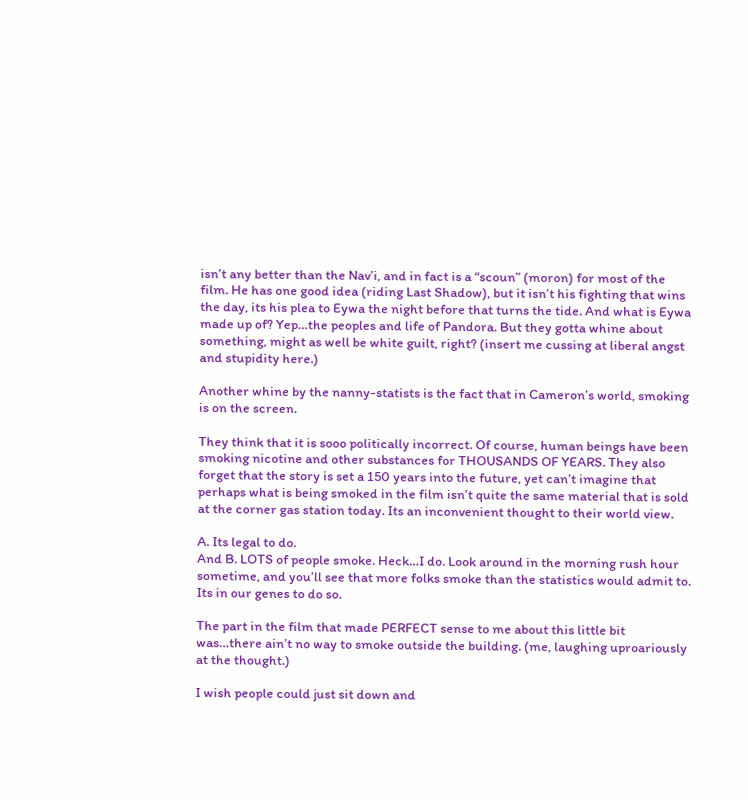isn’t any better than the Nav’i, and in fact is a “scoun” (moron) for most of the film. He has one good idea (riding Last Shadow), but it isn’t his fighting that wins the day, its his plea to Eywa the night before that turns the tide. And what is Eywa made up of? Yep…the peoples and life of Pandora. But they gotta whine about something, might as well be white guilt, right? (insert me cussing at liberal angst and stupidity here.)

Another whine by the nanny-statists is the fact that in Cameron’s world, smoking is on the screen.

They think that it is sooo politically incorrect. Of course, human beings have been smoking nicotine and other substances for THOUSANDS OF YEARS. They also forget that the story is set a 150 years into the future, yet can’t imagine that perhaps what is being smoked in the film isn’t quite the same material that is sold at the corner gas station today. Its an inconvenient thought to their world view.

A. Its legal to do.
And B. LOTS of people smoke. Heck…I do. Look around in the morning rush hour sometime, and you’ll see that more folks smoke than the statistics would admit to. Its in our genes to do so.

The part in the film that made PERFECT sense to me about this little bit was…there ain’t no way to smoke outside the building. (me, laughing uproariously at the thought.)

I wish people could just sit down and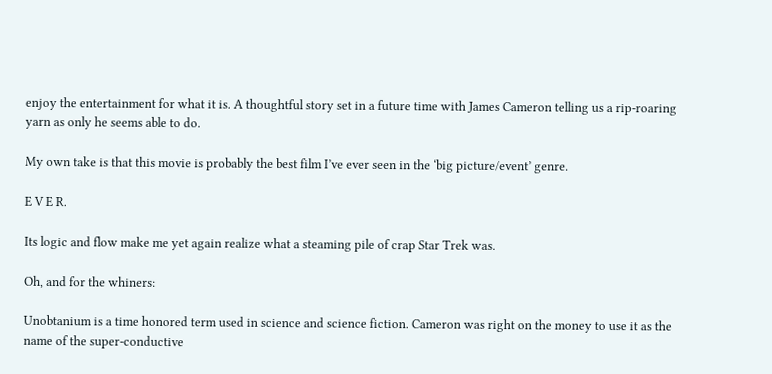enjoy the entertainment for what it is. A thoughtful story set in a future time with James Cameron telling us a rip-roaring yarn as only he seems able to do.

My own take is that this movie is probably the best film I’ve ever seen in the ‘big picture/event’ genre.

E V E R.

Its logic and flow make me yet again realize what a steaming pile of crap Star Trek was.

Oh, and for the whiners:

Unobtanium is a time honored term used in science and science fiction. Cameron was right on the money to use it as the name of the super-conductive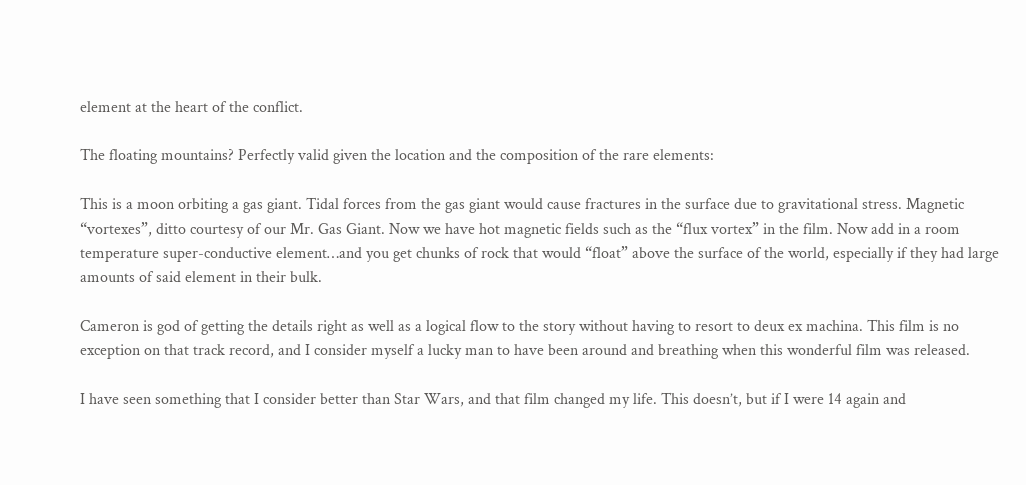element at the heart of the conflict.

The floating mountains? Perfectly valid given the location and the composition of the rare elements:

This is a moon orbiting a gas giant. Tidal forces from the gas giant would cause fractures in the surface due to gravitational stress. Magnetic “vortexes”, ditto courtesy of our Mr. Gas Giant. Now we have hot magnetic fields such as the “flux vortex” in the film. Now add in a room temperature super-conductive element…and you get chunks of rock that would “float” above the surface of the world, especially if they had large amounts of said element in their bulk.

Cameron is god of getting the details right as well as a logical flow to the story without having to resort to deux ex machina. This film is no exception on that track record, and I consider myself a lucky man to have been around and breathing when this wonderful film was released.

I have seen something that I consider better than Star Wars, and that film changed my life. This doesn’t, but if I were 14 again and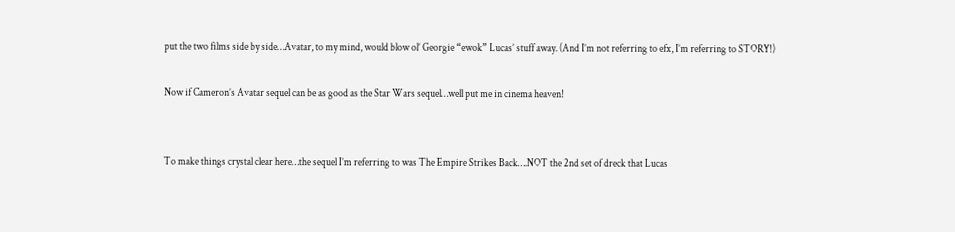put the two films side by side…Avatar, to my mind, would blow ol’ Georgie “ewok” Lucas’ stuff away. (And I’m not referring to efx, I’m referring to STORY!)

Now if Cameron’s Avatar sequel can be as good as the Star Wars sequel…well put me in cinema heaven!


To make things crystal clear here…the sequel I’m referring to was The Empire Strikes Back….NOT the 2nd set of dreck that Lucas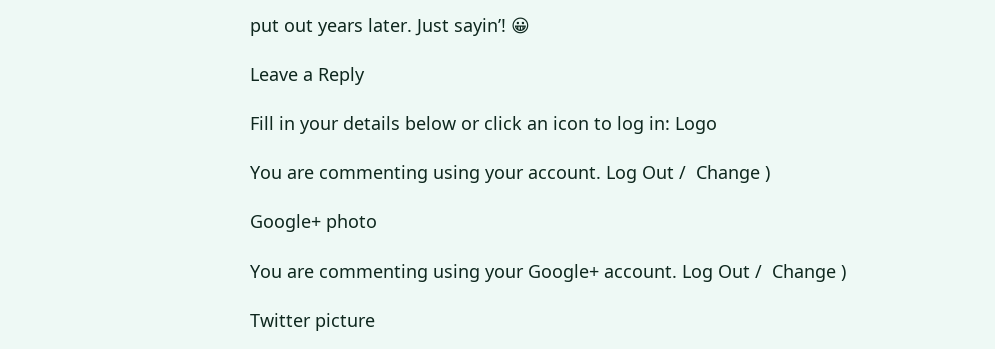put out years later. Just sayin’! 😀

Leave a Reply

Fill in your details below or click an icon to log in: Logo

You are commenting using your account. Log Out /  Change )

Google+ photo

You are commenting using your Google+ account. Log Out /  Change )

Twitter picture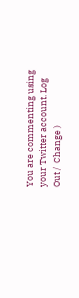You are commenting using your Twitter account. Log Out /  Change )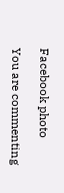Facebook photo

You are commenting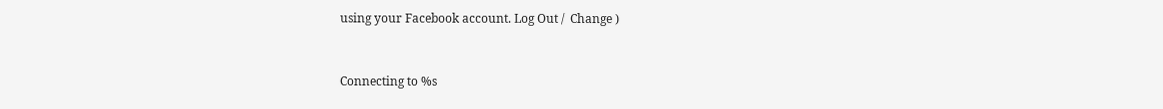using your Facebook account. Log Out /  Change )


Connecting to %s